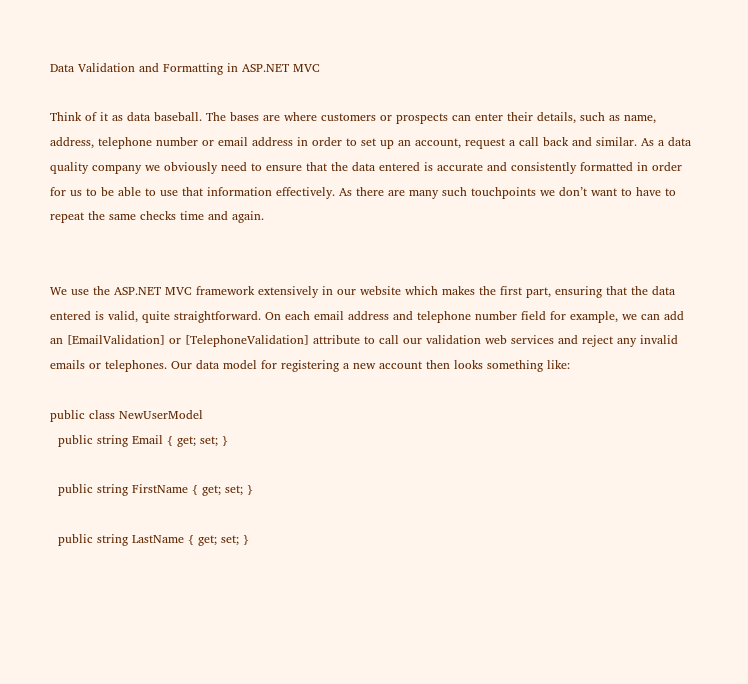Data Validation and Formatting in ASP.NET MVC

Think of it as data baseball. The bases are where customers or prospects can enter their details, such as name, address, telephone number or email address in order to set up an account, request a call back and similar. As a data quality company we obviously need to ensure that the data entered is accurate and consistently formatted in order for us to be able to use that information effectively. As there are many such touchpoints we don’t want to have to repeat the same checks time and again.


We use the ASP.NET MVC framework extensively in our website which makes the first part, ensuring that the data entered is valid, quite straightforward. On each email address and telephone number field for example, we can add an [EmailValidation] or [TelephoneValidation] attribute to call our validation web services and reject any invalid emails or telephones. Our data model for registering a new account then looks something like:

public class NewUserModel
  public string Email { get; set; }

  public string FirstName { get; set; }

  public string LastName { get; set; }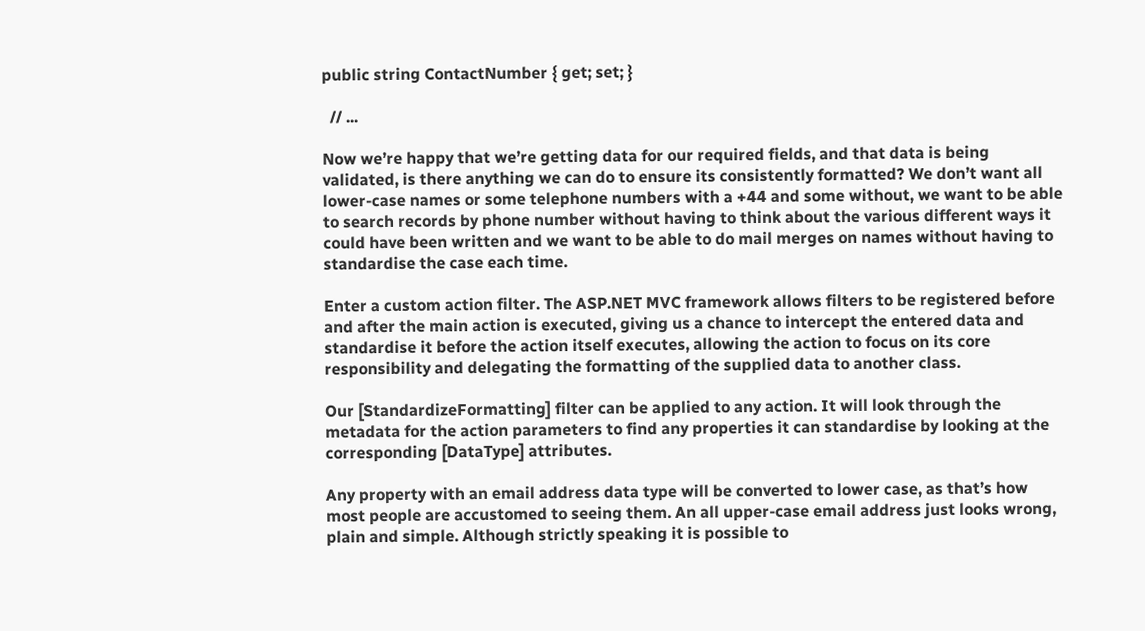public string ContactNumber { get; set; }

  // ...

Now we’re happy that we’re getting data for our required fields, and that data is being validated, is there anything we can do to ensure its consistently formatted? We don’t want all lower-case names or some telephone numbers with a +44 and some without, we want to be able to search records by phone number without having to think about the various different ways it could have been written and we want to be able to do mail merges on names without having to standardise the case each time.

Enter a custom action filter. The ASP.NET MVC framework allows filters to be registered before and after the main action is executed, giving us a chance to intercept the entered data and standardise it before the action itself executes, allowing the action to focus on its core responsibility and delegating the formatting of the supplied data to another class.

Our [StandardizeFormatting] filter can be applied to any action. It will look through the metadata for the action parameters to find any properties it can standardise by looking at the corresponding [DataType] attributes.

Any property with an email address data type will be converted to lower case, as that’s how most people are accustomed to seeing them. An all upper-case email address just looks wrong, plain and simple. Although strictly speaking it is possible to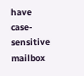have case-sensitive mailbox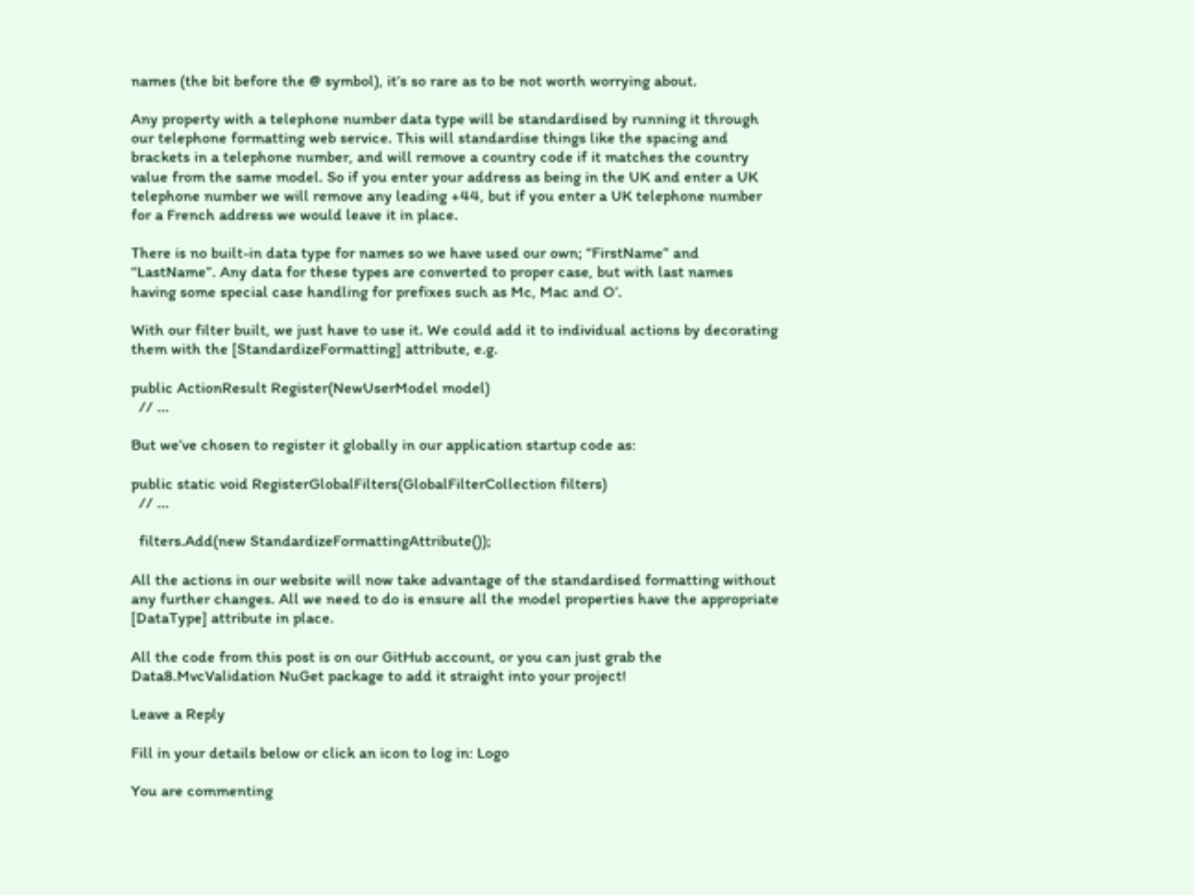names (the bit before the @ symbol), it’s so rare as to be not worth worrying about.

Any property with a telephone number data type will be standardised by running it through our telephone formatting web service. This will standardise things like the spacing and brackets in a telephone number, and will remove a country code if it matches the country value from the same model. So if you enter your address as being in the UK and enter a UK telephone number we will remove any leading +44, but if you enter a UK telephone number for a French address we would leave it in place.

There is no built-in data type for names so we have used our own; “FirstName” and “LastName”. Any data for these types are converted to proper case, but with last names having some special case handling for prefixes such as Mc, Mac and O’.

With our filter built, we just have to use it. We could add it to individual actions by decorating them with the [StandardizeFormatting] attribute, e.g.

public ActionResult Register(NewUserModel model)
  // ...

But we’ve chosen to register it globally in our application startup code as:

public static void RegisterGlobalFilters(GlobalFilterCollection filters)
  // ...

  filters.Add(new StandardizeFormattingAttribute());

All the actions in our website will now take advantage of the standardised formatting without any further changes. All we need to do is ensure all the model properties have the appropriate [DataType] attribute in place.

All the code from this post is on our GitHub account, or you can just grab the Data8.MvcValidation NuGet package to add it straight into your project!

Leave a Reply

Fill in your details below or click an icon to log in: Logo

You are commenting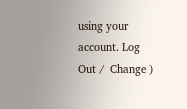using your account. Log Out /  Change )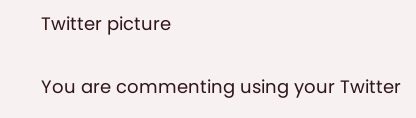Twitter picture

You are commenting using your Twitter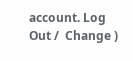account. Log Out /  Change )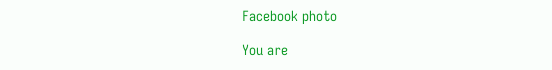Facebook photo

You are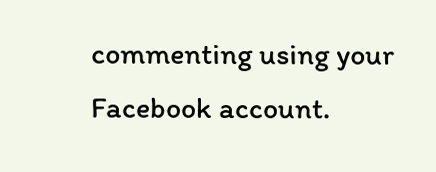commenting using your Facebook account.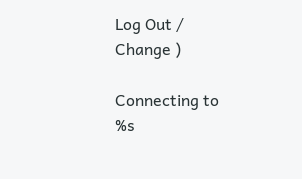Log Out /  Change )

Connecting to %s